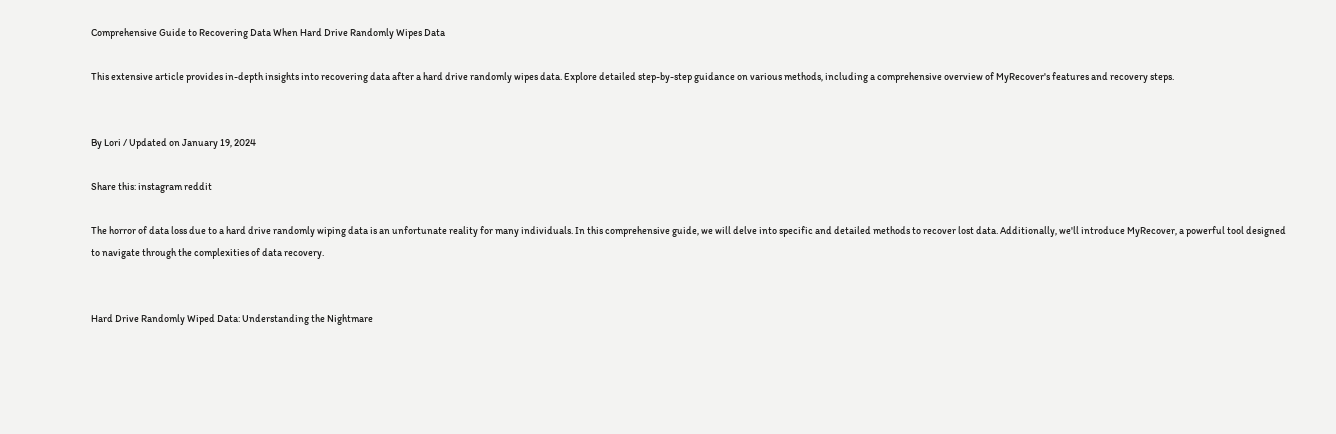Comprehensive Guide to Recovering Data When Hard Drive Randomly Wipes Data

This extensive article provides in-depth insights into recovering data after a hard drive randomly wipes data. Explore detailed step-by-step guidance on various methods, including a comprehensive overview of MyRecover's features and recovery steps.


By Lori / Updated on January 19, 2024

Share this: instagram reddit

The horror of data loss due to a hard drive randomly wiping data is an unfortunate reality for many individuals. In this comprehensive guide, we will delve into specific and detailed methods to recover lost data. Additionally, we'll introduce MyRecover, a powerful tool designed to navigate through the complexities of data recovery.


Hard Drive Randomly Wiped Data: Understanding the Nightmare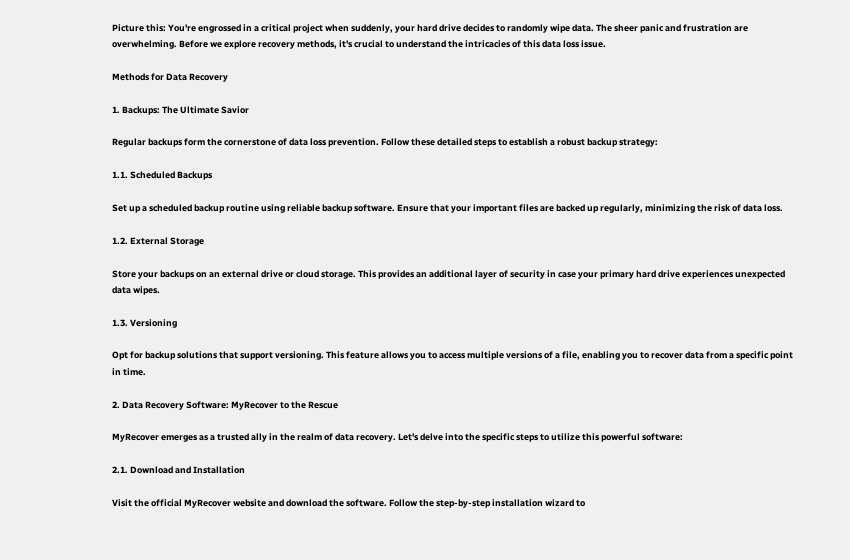Picture this: You're engrossed in a critical project when suddenly, your hard drive decides to randomly wipe data. The sheer panic and frustration are overwhelming. Before we explore recovery methods, it's crucial to understand the intricacies of this data loss issue.

Methods for Data Recovery

1. Backups: The Ultimate Savior

Regular backups form the cornerstone of data loss prevention. Follow these detailed steps to establish a robust backup strategy:

1.1. Scheduled Backups

Set up a scheduled backup routine using reliable backup software. Ensure that your important files are backed up regularly, minimizing the risk of data loss.

1.2. External Storage

Store your backups on an external drive or cloud storage. This provides an additional layer of security in case your primary hard drive experiences unexpected data wipes.

1.3. Versioning

Opt for backup solutions that support versioning. This feature allows you to access multiple versions of a file, enabling you to recover data from a specific point in time.

2. Data Recovery Software: MyRecover to the Rescue

MyRecover emerges as a trusted ally in the realm of data recovery. Let's delve into the specific steps to utilize this powerful software:

2.1. Download and Installation

Visit the official MyRecover website and download the software. Follow the step-by-step installation wizard to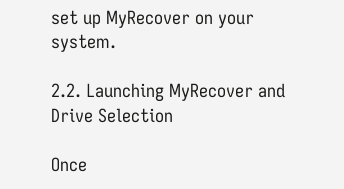set up MyRecover on your system.

2.2. Launching MyRecover and Drive Selection

Once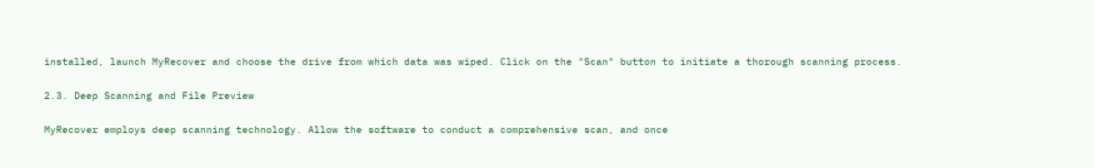installed, launch MyRecover and choose the drive from which data was wiped. Click on the "Scan" button to initiate a thorough scanning process.

2.3. Deep Scanning and File Preview

MyRecover employs deep scanning technology. Allow the software to conduct a comprehensive scan, and once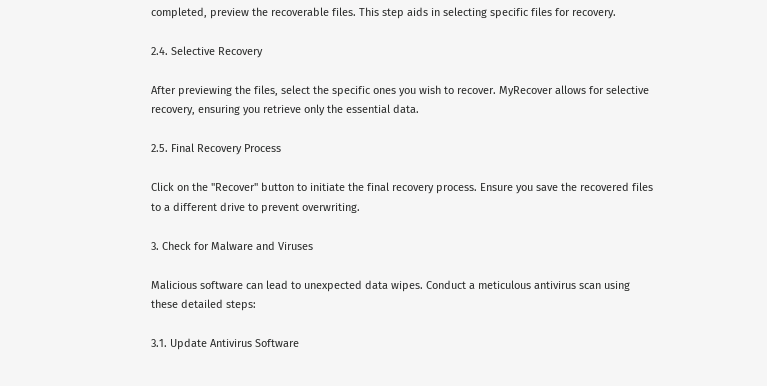completed, preview the recoverable files. This step aids in selecting specific files for recovery.

2.4. Selective Recovery

After previewing the files, select the specific ones you wish to recover. MyRecover allows for selective recovery, ensuring you retrieve only the essential data.

2.5. Final Recovery Process

Click on the "Recover" button to initiate the final recovery process. Ensure you save the recovered files to a different drive to prevent overwriting.

3. Check for Malware and Viruses

Malicious software can lead to unexpected data wipes. Conduct a meticulous antivirus scan using these detailed steps:

3.1. Update Antivirus Software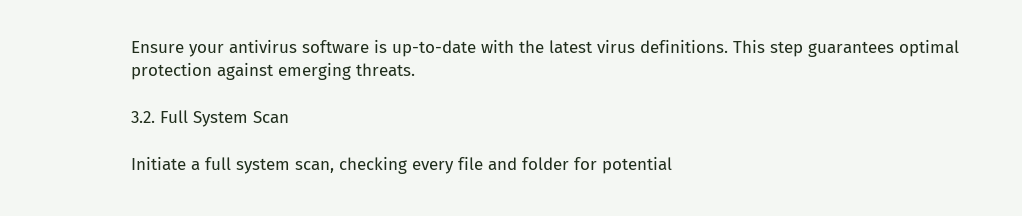Ensure your antivirus software is up-to-date with the latest virus definitions. This step guarantees optimal protection against emerging threats.

3.2. Full System Scan

Initiate a full system scan, checking every file and folder for potential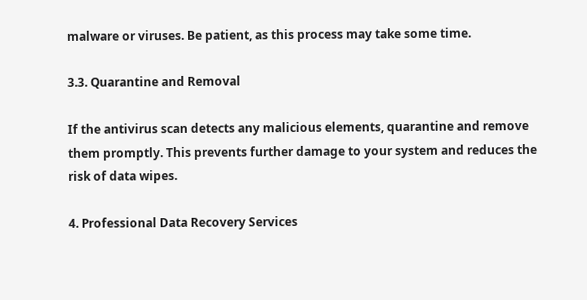malware or viruses. Be patient, as this process may take some time.

3.3. Quarantine and Removal

If the antivirus scan detects any malicious elements, quarantine and remove them promptly. This prevents further damage to your system and reduces the risk of data wipes.

4. Professional Data Recovery Services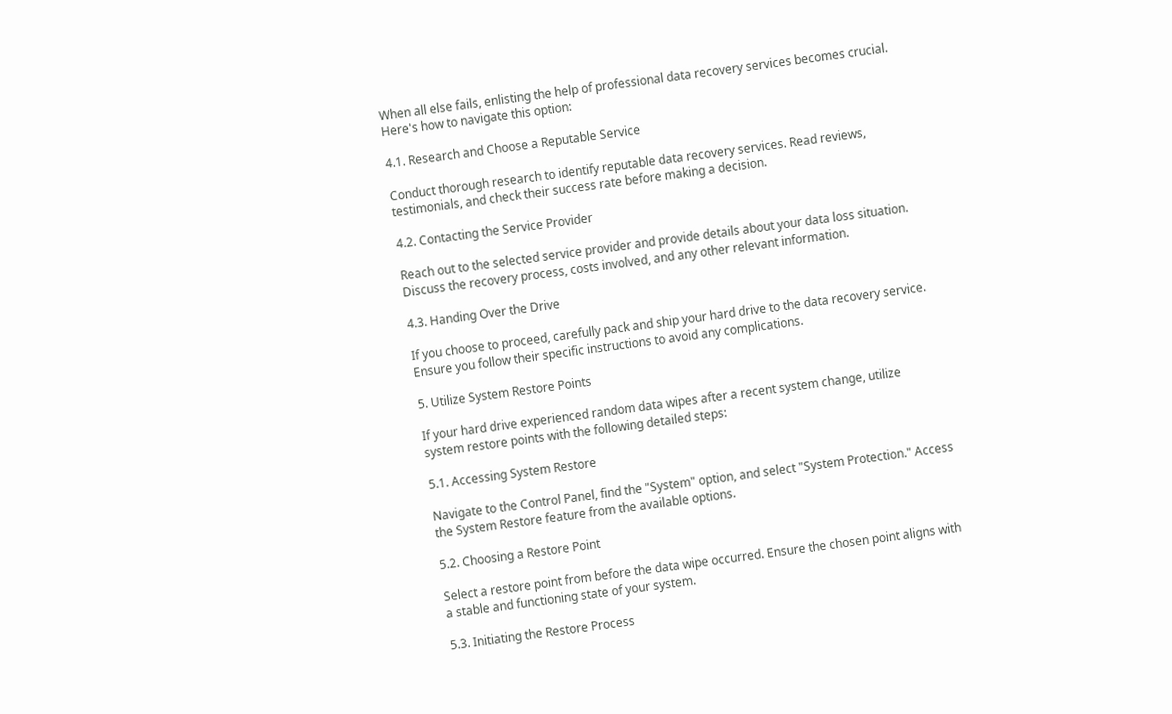When all else fails, enlisting the help of professional data recovery services becomes crucial. Here's how to navigate this option:

4.1. Research and Choose a Reputable Service

Conduct thorough research to identify reputable data recovery services. Read reviews, testimonials, and check their success rate before making a decision.

4.2. Contacting the Service Provider

Reach out to the selected service provider and provide details about your data loss situation. Discuss the recovery process, costs involved, and any other relevant information.

4.3. Handing Over the Drive

If you choose to proceed, carefully pack and ship your hard drive to the data recovery service. Ensure you follow their specific instructions to avoid any complications.

5. Utilize System Restore Points

If your hard drive experienced random data wipes after a recent system change, utilize system restore points with the following detailed steps:

5.1. Accessing System Restore

Navigate to the Control Panel, find the "System" option, and select "System Protection." Access the System Restore feature from the available options.

5.2. Choosing a Restore Point

Select a restore point from before the data wipe occurred. Ensure the chosen point aligns with a stable and functioning state of your system.

5.3. Initiating the Restore Process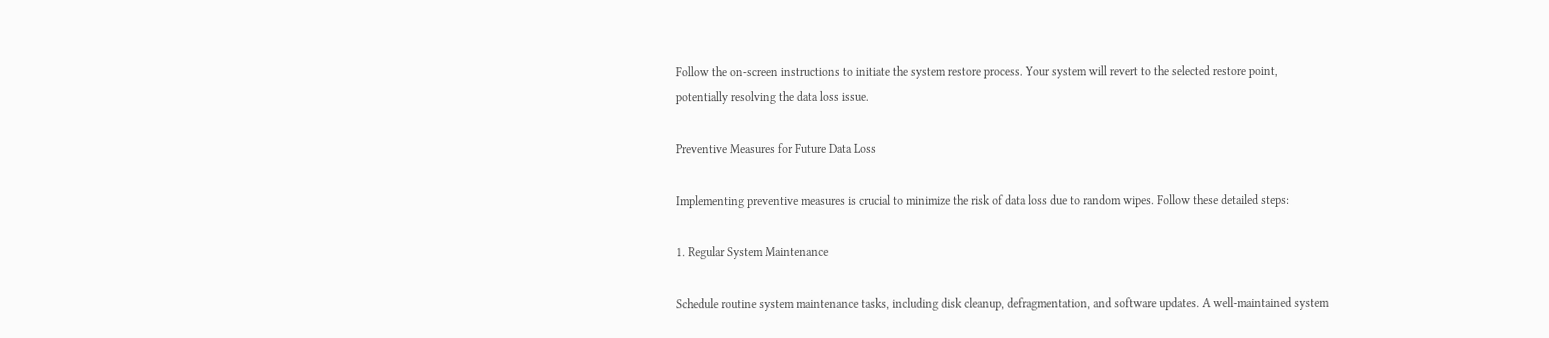Follow the on-screen instructions to initiate the system restore process. Your system will revert to the selected restore point, potentially resolving the data loss issue.

Preventive Measures for Future Data Loss

Implementing preventive measures is crucial to minimize the risk of data loss due to random wipes. Follow these detailed steps:

1. Regular System Maintenance

Schedule routine system maintenance tasks, including disk cleanup, defragmentation, and software updates. A well-maintained system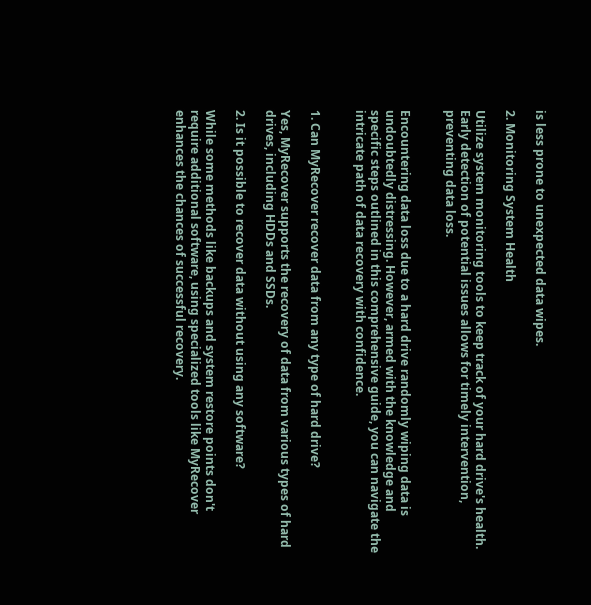is less prone to unexpected data wipes.

2. Monitoring System Health

Utilize system monitoring tools to keep track of your hard drive's health. Early detection of potential issues allows for timely intervention, preventing data loss.


Encountering data loss due to a hard drive randomly wiping data is undoubtedly distressing. However, armed with the knowledge and specific steps outlined in this comprehensive guide, you can navigate the intricate path of data recovery with confidence.


1. Can MyRecover recover data from any type of hard drive?

Yes, MyRecover supports the recovery of data from various types of hard drives, including HDDs and SSDs.

2. Is it possible to recover data without using any software?

While some methods like backups and system restore points don't require additional software, using specialized tools like MyRecover enhances the chances of successful recovery.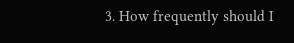3. How frequently should I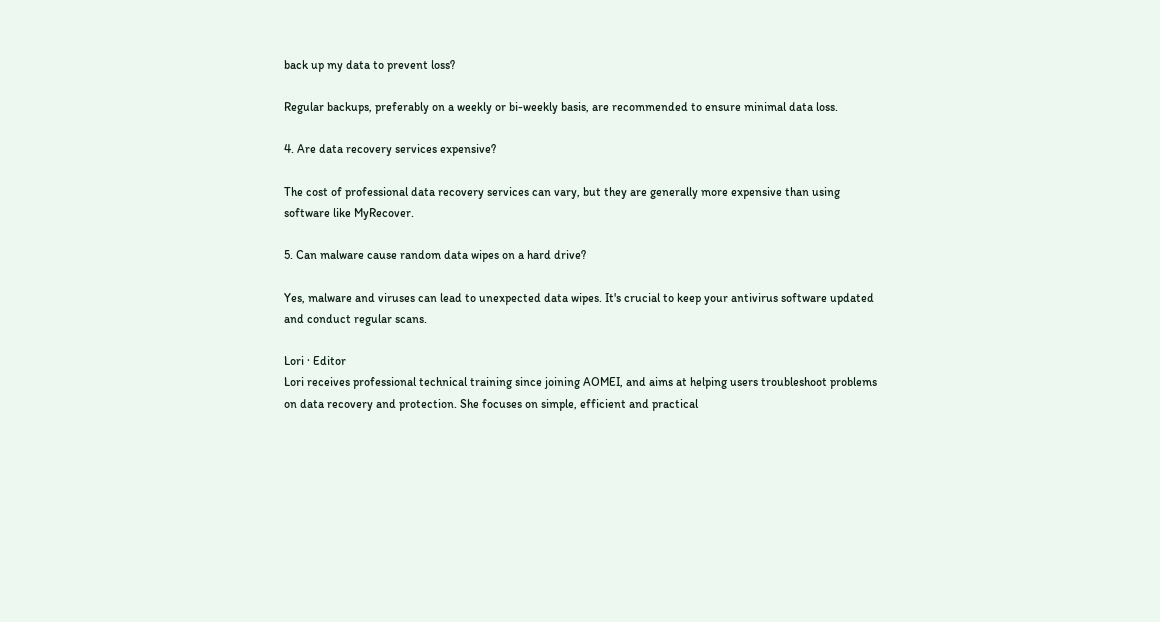back up my data to prevent loss?

Regular backups, preferably on a weekly or bi-weekly basis, are recommended to ensure minimal data loss.

4. Are data recovery services expensive?

The cost of professional data recovery services can vary, but they are generally more expensive than using software like MyRecover.

5. Can malware cause random data wipes on a hard drive?

Yes, malware and viruses can lead to unexpected data wipes. It's crucial to keep your antivirus software updated and conduct regular scans.

Lori · Editor
Lori receives professional technical training since joining AOMEI, and aims at helping users troubleshoot problems on data recovery and protection. She focuses on simple, efficient and practical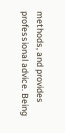methods, and provides professional advice. Being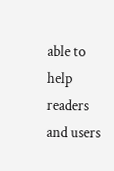able to help readers and users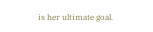is her ultimate goal.